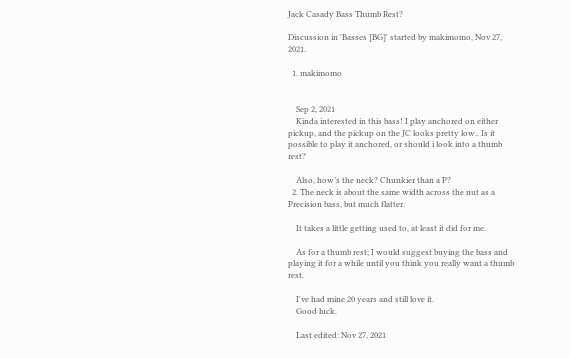Jack Casady Bass Thumb Rest?

Discussion in 'Basses [BG]' started by makimomo, Nov 27, 2021.

  1. makimomo


    Sep 2, 2021
    Kinda interested in this bass! I play anchored on either pickup, and the pickup on the JC looks pretty low.. Is it possible to play it anchored, or should i look into a thumb rest?

    Also, how’s the neck? Chunkier than a P?
  2. The neck is about the same width across the nut as a Precision bass, but much flatter.

    It takes a little getting used to, at least it did for me.

    As for a thumb rest; I would suggest buying the bass and playing it for a while until you think you really want a thumb rest.

    I've had mine 20 years and still love it.
    Good luck.

    Last edited: Nov 27, 2021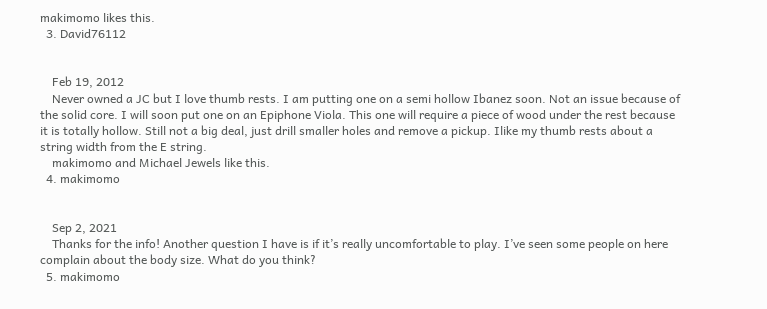makimomo likes this.
  3. David76112


    Feb 19, 2012
    Never owned a JC but I love thumb rests. I am putting one on a semi hollow Ibanez soon. Not an issue because of the solid core. I will soon put one on an Epiphone Viola. This one will require a piece of wood under the rest because it is totally hollow. Still not a big deal, just drill smaller holes and remove a pickup. Ilike my thumb rests about a string width from the E string.
    makimomo and Michael Jewels like this.
  4. makimomo


    Sep 2, 2021
    Thanks for the info! Another question I have is if it’s really uncomfortable to play. I’ve seen some people on here complain about the body size. What do you think?
  5. makimomo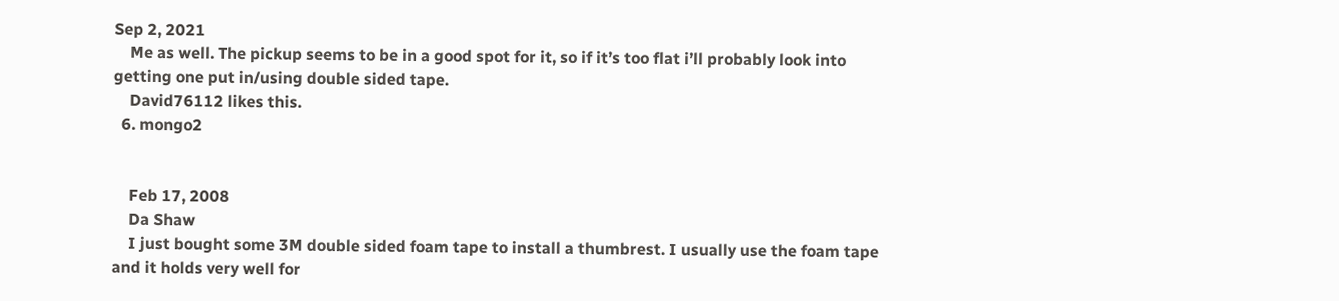Sep 2, 2021
    Me as well. The pickup seems to be in a good spot for it, so if it’s too flat i’ll probably look into getting one put in/using double sided tape.
    David76112 likes this.
  6. mongo2


    Feb 17, 2008
    Da Shaw
    I just bought some 3M double sided foam tape to install a thumbrest. I usually use the foam tape and it holds very well for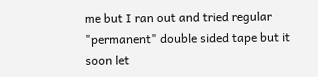me but I ran out and tried regular "permanent" double sided tape but it soon let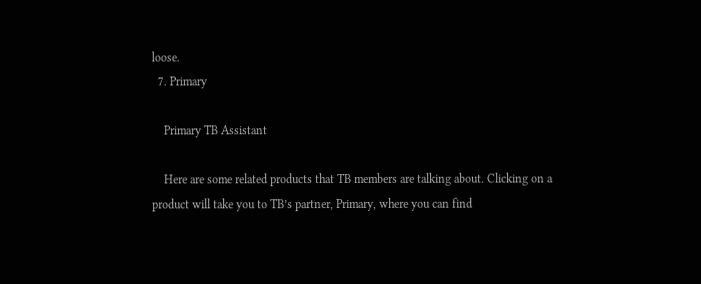loose.
  7. Primary

    Primary TB Assistant

    Here are some related products that TB members are talking about. Clicking on a product will take you to TB’s partner, Primary, where you can find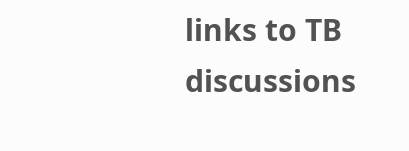links to TB discussions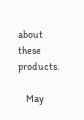about these products.

    May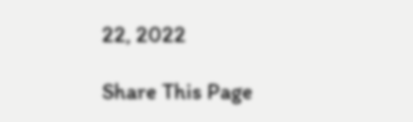22, 2022

Share This Page